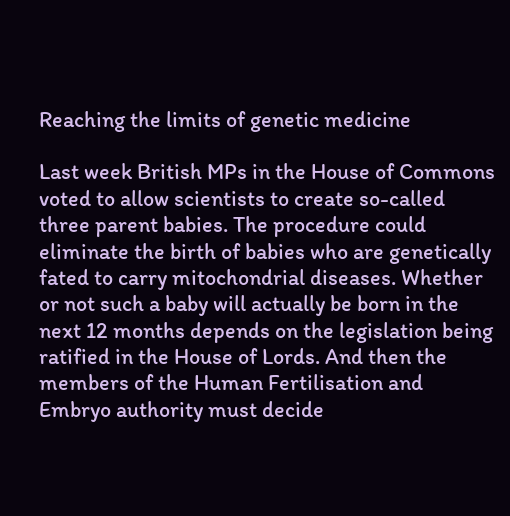Reaching the limits of genetic medicine

Last week British MPs in the House of Commons voted to allow scientists to create so-called three parent babies. The procedure could eliminate the birth of babies who are genetically fated to carry mitochondrial diseases. Whether or not such a baby will actually be born in the next 12 months depends on the legislation being ratified in the House of Lords. And then the members of the Human Fertilisation and Embryo authority must decide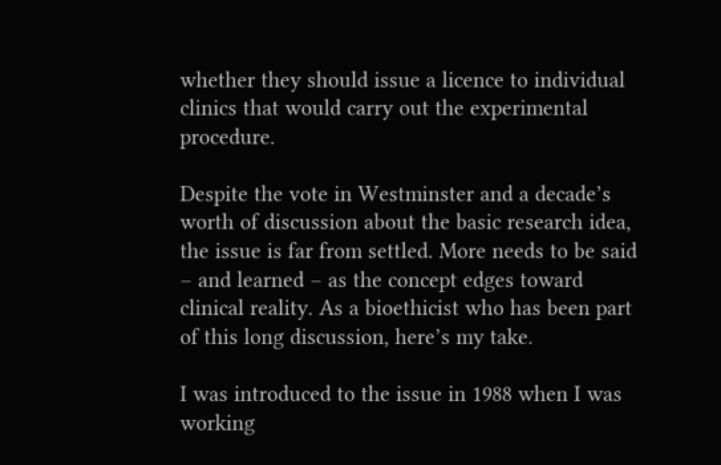whether they should issue a licence to individual clinics that would carry out the experimental procedure.

Despite the vote in Westminster and a decade’s worth of discussion about the basic research idea, the issue is far from settled. More needs to be said – and learned – as the concept edges toward clinical reality. As a bioethicist who has been part of this long discussion, here’s my take.

I was introduced to the issue in 1988 when I was working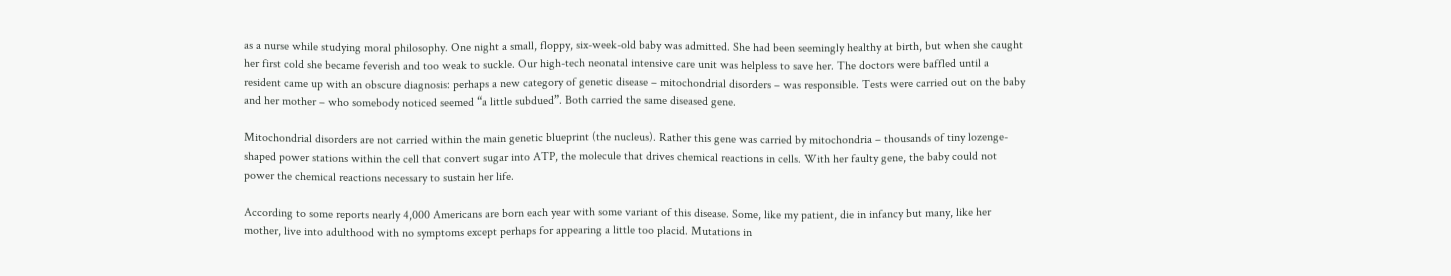as a nurse while studying moral philosophy. One night a small, floppy, six-week-old baby was admitted. She had been seemingly healthy at birth, but when she caught her first cold she became feverish and too weak to suckle. Our high-tech neonatal intensive care unit was helpless to save her. The doctors were baffled until a resident came up with an obscure diagnosis: perhaps a new category of genetic disease – mitochondrial disorders – was responsible. Tests were carried out on the baby and her mother – who somebody noticed seemed “a little subdued”. Both carried the same diseased gene.

Mitochondrial disorders are not carried within the main genetic blueprint (the nucleus). Rather this gene was carried by mitochondria – thousands of tiny lozenge-shaped power stations within the cell that convert sugar into ATP, the molecule that drives chemical reactions in cells. With her faulty gene, the baby could not power the chemical reactions necessary to sustain her life.

According to some reports nearly 4,000 Americans are born each year with some variant of this disease. Some, like my patient, die in infancy but many, like her mother, live into adulthood with no symptoms except perhaps for appearing a little too placid. Mutations in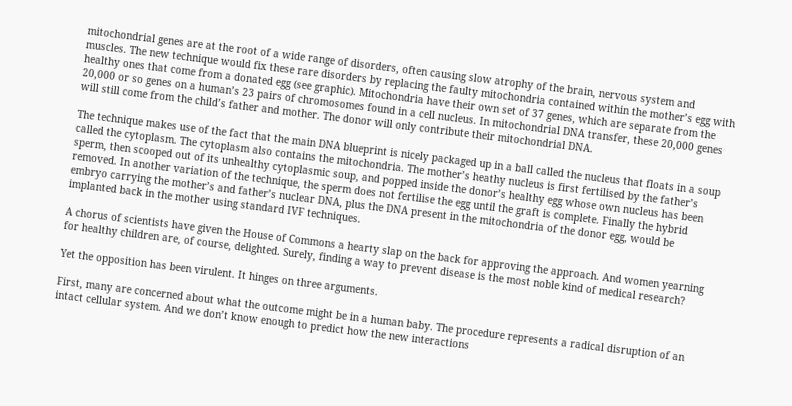mitochondrial genes are at the root of a wide range of disorders, often causing slow atrophy of the brain, nervous system and muscles. The new technique would fix these rare disorders by replacing the faulty mitochondria contained within the mother’s egg with healthy ones that come from a donated egg (see graphic). Mitochondria have their own set of 37 genes, which are separate from the 20,000 or so genes on a human’s 23 pairs of chromosomes found in a cell nucleus. In mitochondrial DNA transfer, these 20,000 genes will still come from the child’s father and mother. The donor will only contribute their mitochondrial DNA.

The technique makes use of the fact that the main DNA blueprint is nicely packaged up in a ball called the nucleus that floats in a soup called the cytoplasm. The cytoplasm also contains the mitochondria. The mother’s heathy nucleus is first fertilised by the father’s sperm, then scooped out of its unhealthy cytoplasmic soup, and popped inside the donor’s healthy egg whose own nucleus has been removed. In another variation of the technique, the sperm does not fertilise the egg until the graft is complete. Finally the hybrid embryo carrying the mother’s and father’s nuclear DNA, plus the DNA present in the mitochondria of the donor egg, would be implanted back in the mother using standard IVF techniques.

A chorus of scientists have given the House of Commons a hearty slap on the back for approving the approach. And women yearning for healthy children are, of course, delighted. Surely, finding a way to prevent disease is the most noble kind of medical research?

Yet the opposition has been virulent. It hinges on three arguments.

First, many are concerned about what the outcome might be in a human baby. The procedure represents a radical disruption of an intact cellular system. And we don’t know enough to predict how the new interactions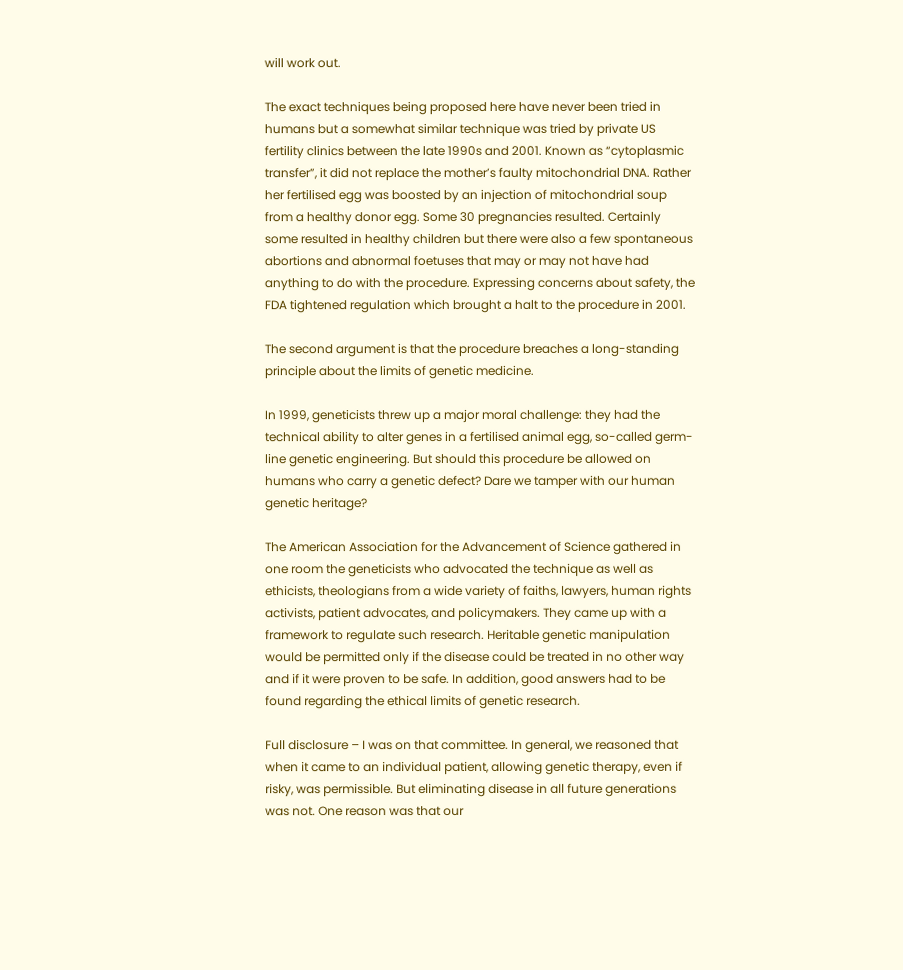will work out.

The exact techniques being proposed here have never been tried in humans but a somewhat similar technique was tried by private US fertility clinics between the late 1990s and 2001. Known as “cytoplasmic transfer”, it did not replace the mother’s faulty mitochondrial DNA. Rather her fertilised egg was boosted by an injection of mitochondrial soup from a healthy donor egg. Some 30 pregnancies resulted. Certainly some resulted in healthy children but there were also a few spontaneous abortions and abnormal foetuses that may or may not have had anything to do with the procedure. Expressing concerns about safety, the FDA tightened regulation which brought a halt to the procedure in 2001.

The second argument is that the procedure breaches a long-standing principle about the limits of genetic medicine.

In 1999, geneticists threw up a major moral challenge: they had the technical ability to alter genes in a fertilised animal egg, so-called germ-line genetic engineering. But should this procedure be allowed on humans who carry a genetic defect? Dare we tamper with our human genetic heritage?

The American Association for the Advancement of Science gathered in one room the geneticists who advocated the technique as well as ethicists, theologians from a wide variety of faiths, lawyers, human rights activists, patient advocates, and policymakers. They came up with a framework to regulate such research. Heritable genetic manipulation would be permitted only if the disease could be treated in no other way and if it were proven to be safe. In addition, good answers had to be found regarding the ethical limits of genetic research.

Full disclosure – I was on that committee. In general, we reasoned that when it came to an individual patient, allowing genetic therapy, even if risky, was permissible. But eliminating disease in all future generations was not. One reason was that our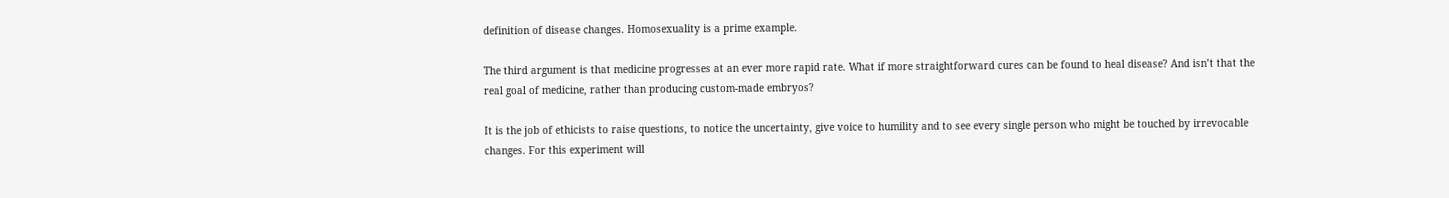definition of disease changes. Homosexuality is a prime example.

The third argument is that medicine progresses at an ever more rapid rate. What if more straightforward cures can be found to heal disease? And isn’t that the real goal of medicine, rather than producing custom-made embryos?

It is the job of ethicists to raise questions, to notice the uncertainty, give voice to humility and to see every single person who might be touched by irrevocable changes. For this experiment will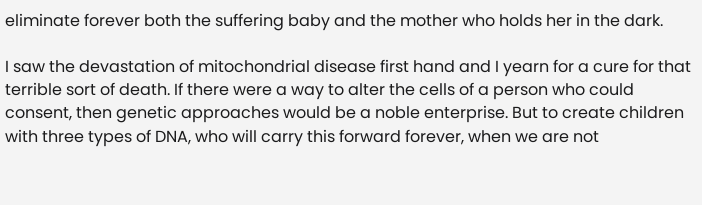eliminate forever both the suffering baby and the mother who holds her in the dark.

I saw the devastation of mitochondrial disease first hand and I yearn for a cure for that terrible sort of death. If there were a way to alter the cells of a person who could consent, then genetic approaches would be a noble enterprise. But to create children with three types of DNA, who will carry this forward forever, when we are not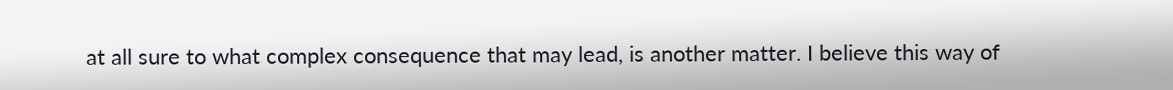at all sure to what complex consequence that may lead, is another matter. I believe this way of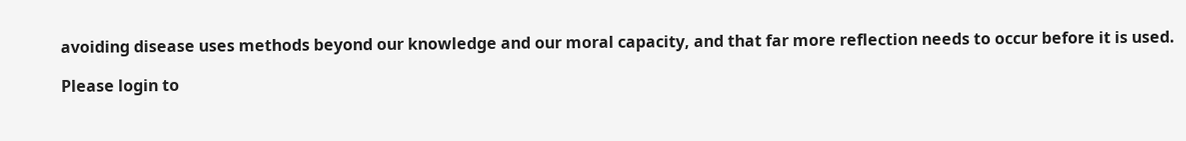avoiding disease uses methods beyond our knowledge and our moral capacity, and that far more reflection needs to occur before it is used.

Please login to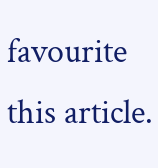favourite this article.